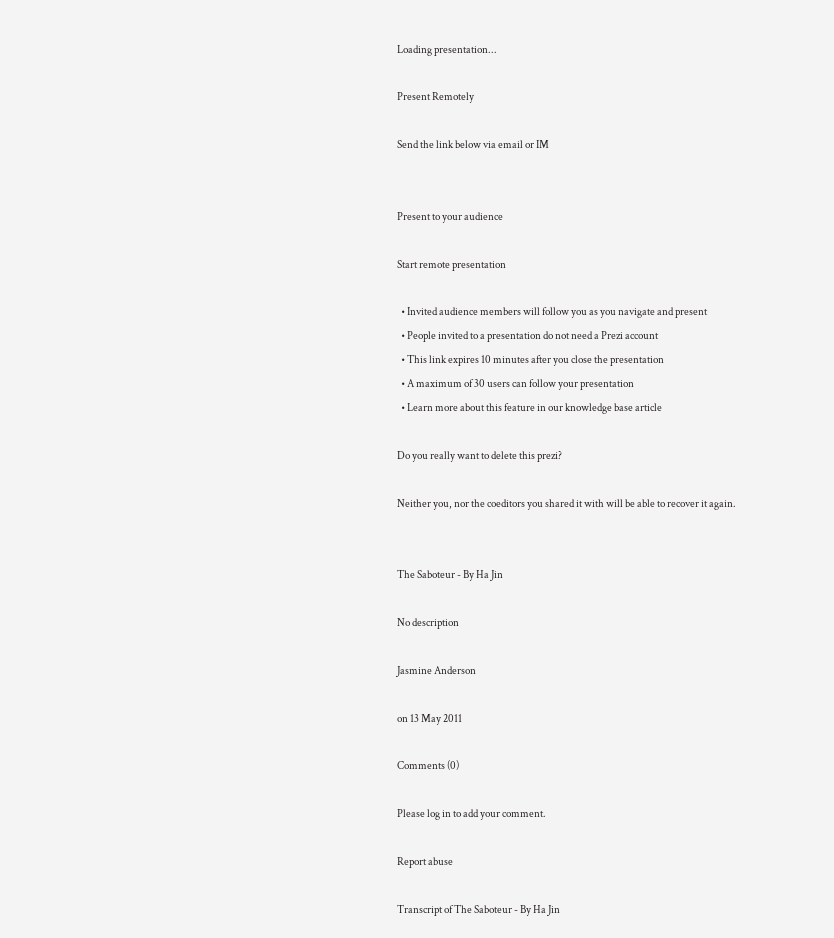Loading presentation...

Present Remotely

Send the link below via email or IM


Present to your audience

Start remote presentation

  • Invited audience members will follow you as you navigate and present
  • People invited to a presentation do not need a Prezi account
  • This link expires 10 minutes after you close the presentation
  • A maximum of 30 users can follow your presentation
  • Learn more about this feature in our knowledge base article

Do you really want to delete this prezi?

Neither you, nor the coeditors you shared it with will be able to recover it again.


The Saboteur - By Ha Jin

No description

Jasmine Anderson

on 13 May 2011

Comments (0)

Please log in to add your comment.

Report abuse

Transcript of The Saboteur - By Ha Jin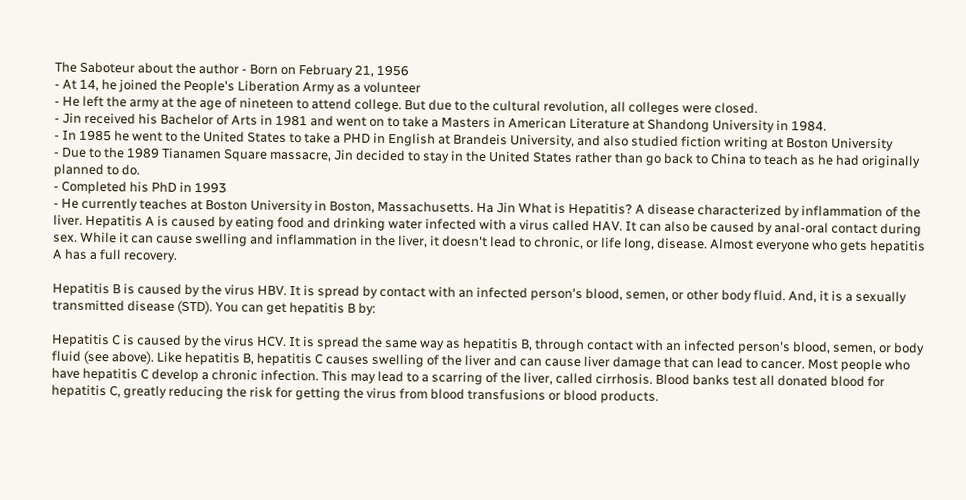The Saboteur about the author - Born on February 21, 1956
- At 14, he joined the People's Liberation Army as a volunteer
- He left the army at the age of nineteen to attend college. But due to the cultural revolution, all colleges were closed.
- Jin received his Bachelor of Arts in 1981 and went on to take a Masters in American Literature at Shandong University in 1984.
- In 1985 he went to the United States to take a PHD in English at Brandeis University, and also studied fiction writing at Boston University
- Due to the 1989 Tianamen Square massacre, Jin decided to stay in the United States rather than go back to China to teach as he had originally planned to do.
- Completed his PhD in 1993
- He currently teaches at Boston University in Boston, Massachusetts. Ha Jin What is Hepatitis? A disease characterized by inflammation of the liver. Hepatitis A is caused by eating food and drinking water infected with a virus called HAV. It can also be caused by anal-oral contact during sex. While it can cause swelling and inflammation in the liver, it doesn't lead to chronic, or life long, disease. Almost everyone who gets hepatitis A has a full recovery.

Hepatitis B is caused by the virus HBV. It is spread by contact with an infected person's blood, semen, or other body fluid. And, it is a sexually transmitted disease (STD). You can get hepatitis B by:

Hepatitis C is caused by the virus HCV. It is spread the same way as hepatitis B, through contact with an infected person's blood, semen, or body fluid (see above). Like hepatitis B, hepatitis C causes swelling of the liver and can cause liver damage that can lead to cancer. Most people who have hepatitis C develop a chronic infection. This may lead to a scarring of the liver, called cirrhosis. Blood banks test all donated blood for hepatitis C, greatly reducing the risk for getting the virus from blood transfusions or blood products.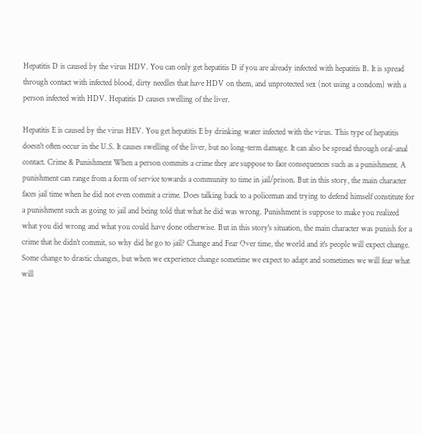Hepatitis D is caused by the virus HDV. You can only get hepatitis D if you are already infected with hepatitis B. It is spread through contact with infected blood, dirty needles that have HDV on them, and unprotected sex (not using a condom) with a person infected with HDV. Hepatitis D causes swelling of the liver.

Hepatitis E is caused by the virus HEV. You get hepatitis E by drinking water infected with the virus. This type of hepatitis doesn't often occur in the U.S. It causes swelling of the liver, but no long-term damage. It can also be spread through oral-anal contact. Crime & Punishment When a person commits a crime they are suppose to face consequences such as a punishment. A punishment can range from a form of service towards a community to time in jail/prison. But in this story, the main character faces jail time when he did not even commit a crime. Does talking back to a policeman and trying to defend himself constitute for a punishment such as going to jail and being told that what he did was wrong. Punishment is suppose to make you realized what you did wrong and what you could have done otherwise. But in this story's situation, the main character was punish for a crime that he didn't commit, so why did he go to jail? Change and Fear Over time, the world and it's people will expect change. Some change to drastic changes, but when we experience change sometime we expect to adapt and sometimes we will fear what will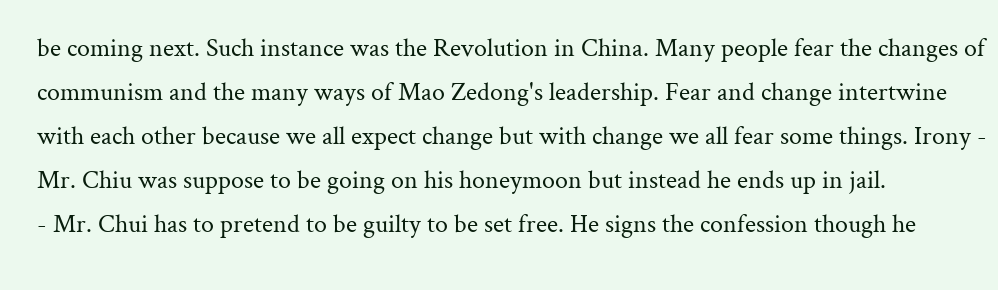be coming next. Such instance was the Revolution in China. Many people fear the changes of communism and the many ways of Mao Zedong's leadership. Fear and change intertwine with each other because we all expect change but with change we all fear some things. Irony - Mr. Chiu was suppose to be going on his honeymoon but instead he ends up in jail.
- Mr. Chui has to pretend to be guilty to be set free. He signs the confession though he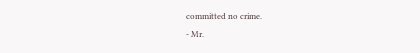committed no crime.
- Mr.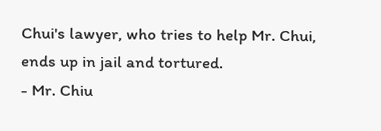Chui's lawyer, who tries to help Mr. Chui, ends up in jail and tortured.
- Mr. Chiu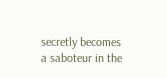secretly becomes a saboteur in the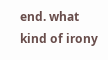end. what kind of irony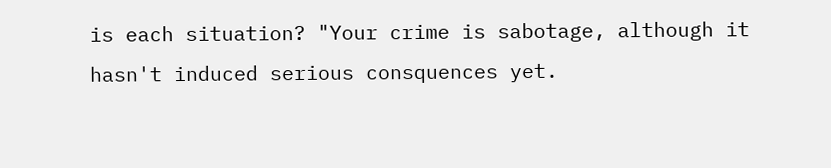is each situation? "Your crime is sabotage, although it hasn't induced serious consquences yet.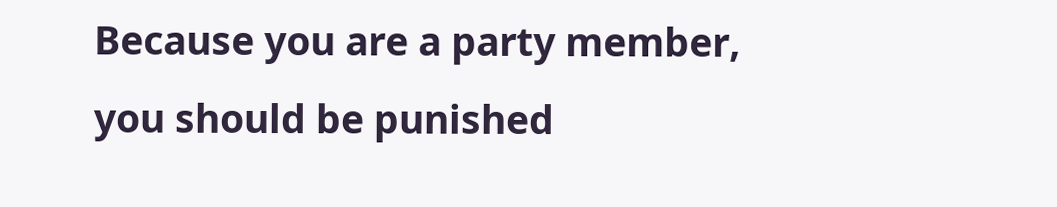Because you are a party member, you should be punished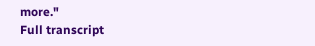more."
Full transcript